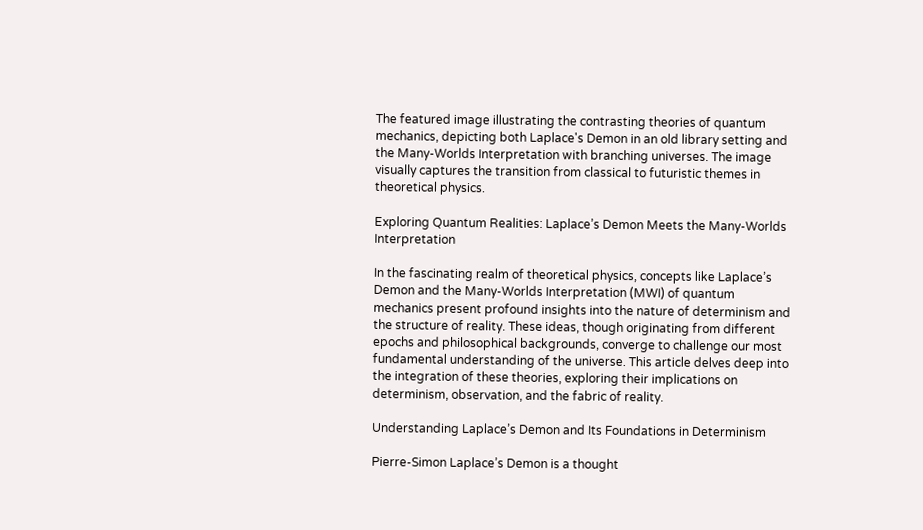The featured image illustrating the contrasting theories of quantum mechanics, depicting both Laplace's Demon in an old library setting and the Many-Worlds Interpretation with branching universes. The image visually captures the transition from classical to futuristic themes in theoretical physics.

Exploring Quantum Realities: Laplace’s Demon Meets the Many-Worlds Interpretation

In the fascinating realm of theoretical physics, concepts like Laplace’s Demon and the Many-Worlds Interpretation (MWI) of quantum mechanics present profound insights into the nature of determinism and the structure of reality. These ideas, though originating from different epochs and philosophical backgrounds, converge to challenge our most fundamental understanding of the universe. This article delves deep into the integration of these theories, exploring their implications on determinism, observation, and the fabric of reality.

Understanding Laplace’s Demon and Its Foundations in Determinism

Pierre-Simon Laplace’s Demon is a thought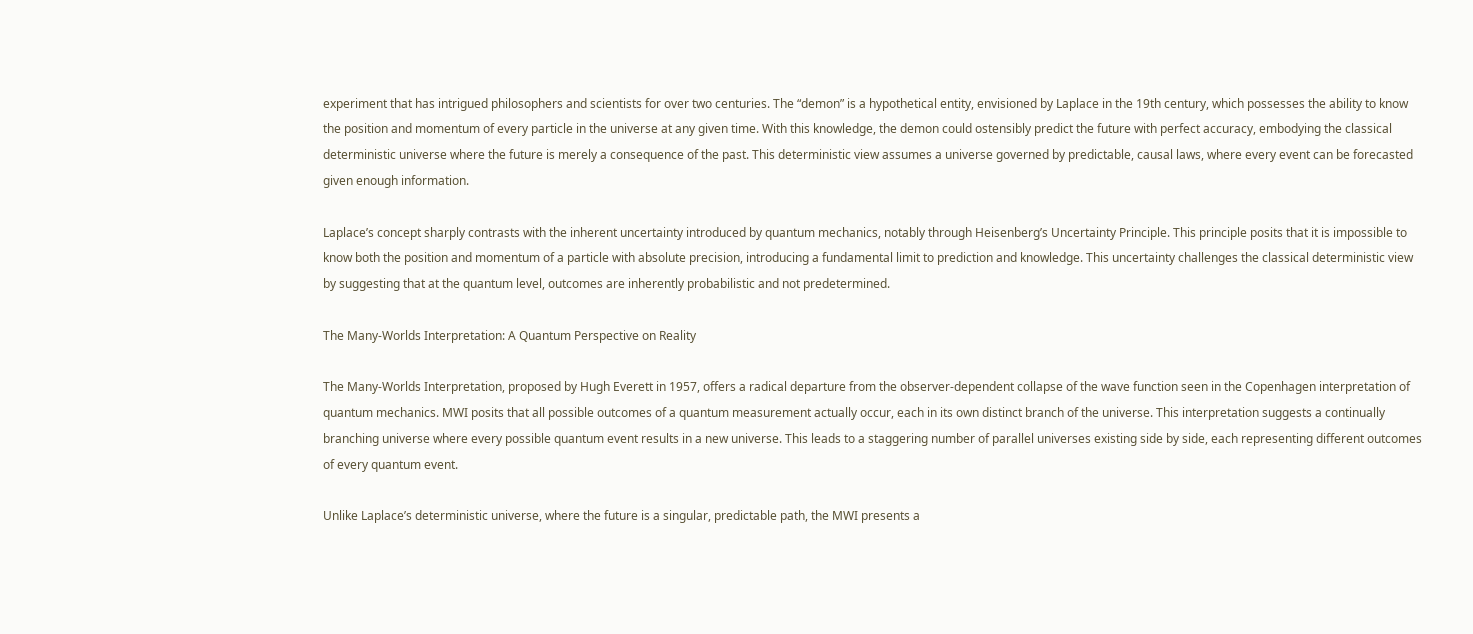experiment that has intrigued philosophers and scientists for over two centuries. The “demon” is a hypothetical entity, envisioned by Laplace in the 19th century, which possesses the ability to know the position and momentum of every particle in the universe at any given time. With this knowledge, the demon could ostensibly predict the future with perfect accuracy, embodying the classical deterministic universe where the future is merely a consequence of the past. This deterministic view assumes a universe governed by predictable, causal laws, where every event can be forecasted given enough information.

Laplace’s concept sharply contrasts with the inherent uncertainty introduced by quantum mechanics, notably through Heisenberg’s Uncertainty Principle. This principle posits that it is impossible to know both the position and momentum of a particle with absolute precision, introducing a fundamental limit to prediction and knowledge. This uncertainty challenges the classical deterministic view by suggesting that at the quantum level, outcomes are inherently probabilistic and not predetermined.

The Many-Worlds Interpretation: A Quantum Perspective on Reality

The Many-Worlds Interpretation, proposed by Hugh Everett in 1957, offers a radical departure from the observer-dependent collapse of the wave function seen in the Copenhagen interpretation of quantum mechanics. MWI posits that all possible outcomes of a quantum measurement actually occur, each in its own distinct branch of the universe. This interpretation suggests a continually branching universe where every possible quantum event results in a new universe. This leads to a staggering number of parallel universes existing side by side, each representing different outcomes of every quantum event.

Unlike Laplace’s deterministic universe, where the future is a singular, predictable path, the MWI presents a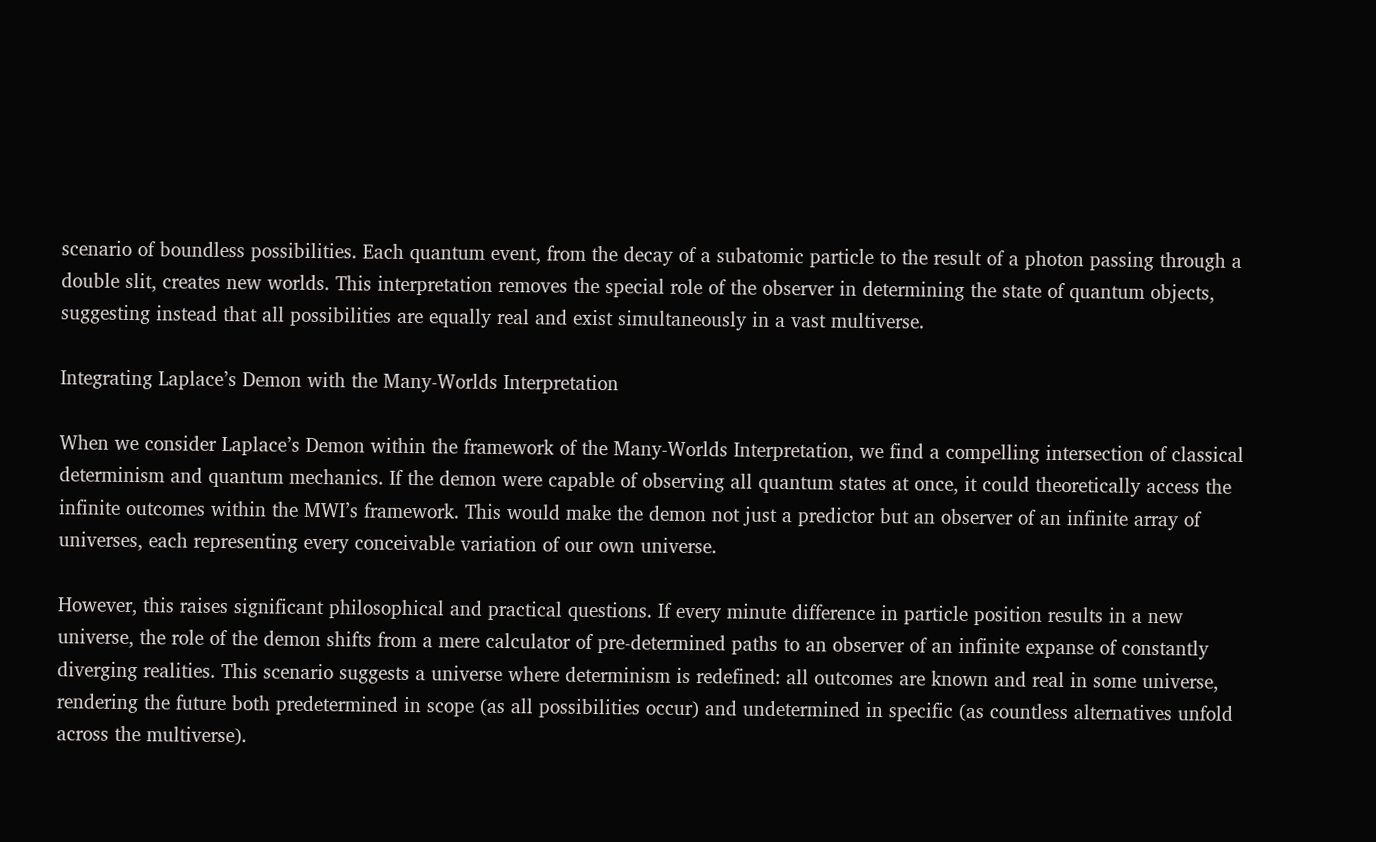scenario of boundless possibilities. Each quantum event, from the decay of a subatomic particle to the result of a photon passing through a double slit, creates new worlds. This interpretation removes the special role of the observer in determining the state of quantum objects, suggesting instead that all possibilities are equally real and exist simultaneously in a vast multiverse.

Integrating Laplace’s Demon with the Many-Worlds Interpretation

When we consider Laplace’s Demon within the framework of the Many-Worlds Interpretation, we find a compelling intersection of classical determinism and quantum mechanics. If the demon were capable of observing all quantum states at once, it could theoretically access the infinite outcomes within the MWI’s framework. This would make the demon not just a predictor but an observer of an infinite array of universes, each representing every conceivable variation of our own universe.

However, this raises significant philosophical and practical questions. If every minute difference in particle position results in a new universe, the role of the demon shifts from a mere calculator of pre-determined paths to an observer of an infinite expanse of constantly diverging realities. This scenario suggests a universe where determinism is redefined: all outcomes are known and real in some universe, rendering the future both predetermined in scope (as all possibilities occur) and undetermined in specific (as countless alternatives unfold across the multiverse).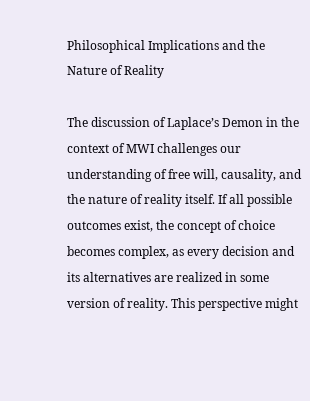Philosophical Implications and the Nature of Reality

The discussion of Laplace’s Demon in the context of MWI challenges our understanding of free will, causality, and the nature of reality itself. If all possible outcomes exist, the concept of choice becomes complex, as every decision and its alternatives are realized in some version of reality. This perspective might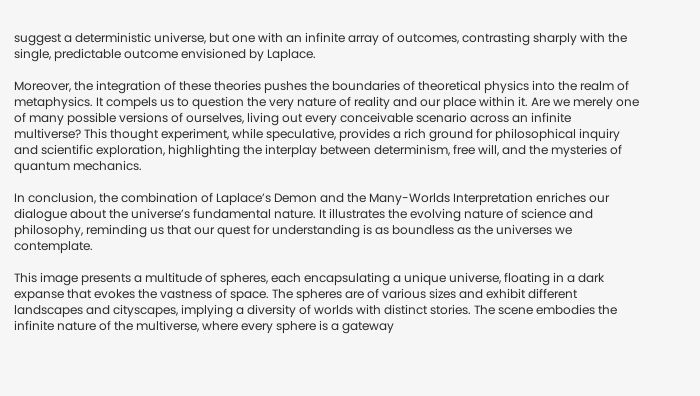suggest a deterministic universe, but one with an infinite array of outcomes, contrasting sharply with the single, predictable outcome envisioned by Laplace.

Moreover, the integration of these theories pushes the boundaries of theoretical physics into the realm of metaphysics. It compels us to question the very nature of reality and our place within it. Are we merely one of many possible versions of ourselves, living out every conceivable scenario across an infinite multiverse? This thought experiment, while speculative, provides a rich ground for philosophical inquiry and scientific exploration, highlighting the interplay between determinism, free will, and the mysteries of quantum mechanics.

In conclusion, the combination of Laplace’s Demon and the Many-Worlds Interpretation enriches our dialogue about the universe’s fundamental nature. It illustrates the evolving nature of science and philosophy, reminding us that our quest for understanding is as boundless as the universes we contemplate.

This image presents a multitude of spheres, each encapsulating a unique universe, floating in a dark expanse that evokes the vastness of space. The spheres are of various sizes and exhibit different landscapes and cityscapes, implying a diversity of worlds with distinct stories. The scene embodies the infinite nature of the multiverse, where every sphere is a gateway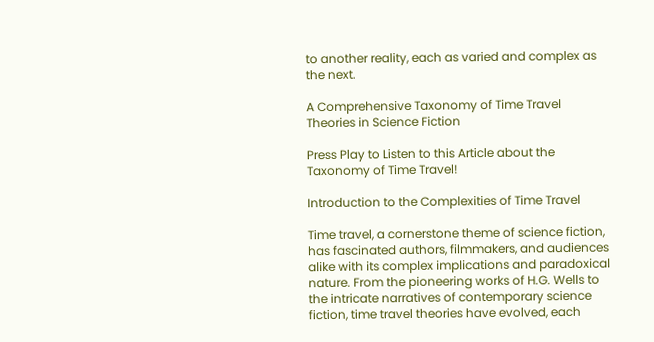to another reality, each as varied and complex as the next.

A Comprehensive Taxonomy of Time Travel Theories in Science Fiction

Press Play to Listen to this Article about the Taxonomy of Time Travel!

Introduction to the Complexities of Time Travel

Time travel, a cornerstone theme of science fiction, has fascinated authors, filmmakers, and audiences alike with its complex implications and paradoxical nature. From the pioneering works of H.G. Wells to the intricate narratives of contemporary science fiction, time travel theories have evolved, each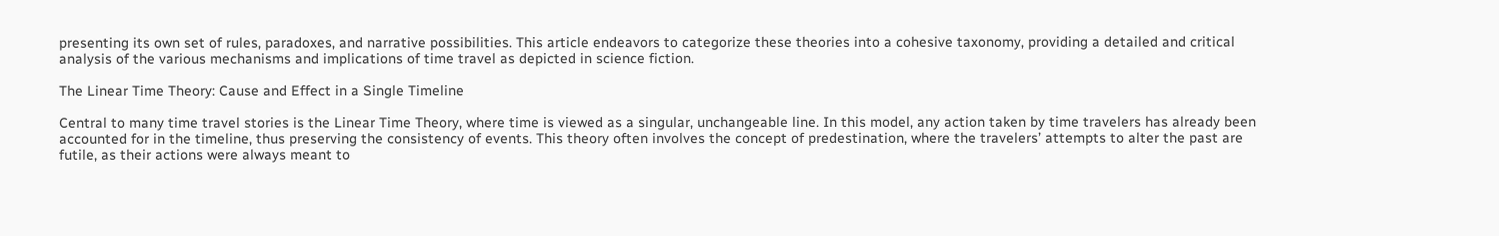presenting its own set of rules, paradoxes, and narrative possibilities. This article endeavors to categorize these theories into a cohesive taxonomy, providing a detailed and critical analysis of the various mechanisms and implications of time travel as depicted in science fiction.

The Linear Time Theory: Cause and Effect in a Single Timeline

Central to many time travel stories is the Linear Time Theory, where time is viewed as a singular, unchangeable line. In this model, any action taken by time travelers has already been accounted for in the timeline, thus preserving the consistency of events. This theory often involves the concept of predestination, where the travelers’ attempts to alter the past are futile, as their actions were always meant to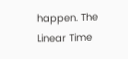happen. The Linear Time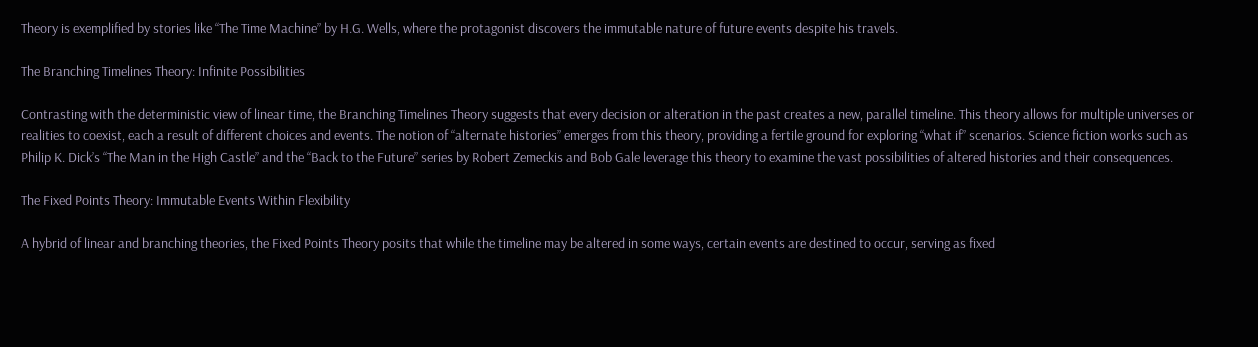Theory is exemplified by stories like “The Time Machine” by H.G. Wells, where the protagonist discovers the immutable nature of future events despite his travels.

The Branching Timelines Theory: Infinite Possibilities

Contrasting with the deterministic view of linear time, the Branching Timelines Theory suggests that every decision or alteration in the past creates a new, parallel timeline. This theory allows for multiple universes or realities to coexist, each a result of different choices and events. The notion of “alternate histories” emerges from this theory, providing a fertile ground for exploring “what if” scenarios. Science fiction works such as Philip K. Dick’s “The Man in the High Castle” and the “Back to the Future” series by Robert Zemeckis and Bob Gale leverage this theory to examine the vast possibilities of altered histories and their consequences.

The Fixed Points Theory: Immutable Events Within Flexibility

A hybrid of linear and branching theories, the Fixed Points Theory posits that while the timeline may be altered in some ways, certain events are destined to occur, serving as fixed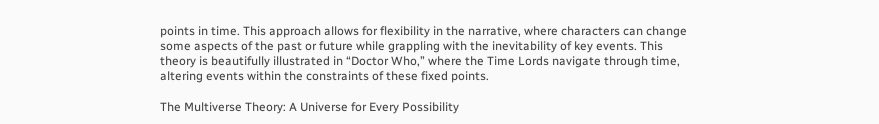points in time. This approach allows for flexibility in the narrative, where characters can change some aspects of the past or future while grappling with the inevitability of key events. This theory is beautifully illustrated in “Doctor Who,” where the Time Lords navigate through time, altering events within the constraints of these fixed points.

The Multiverse Theory: A Universe for Every Possibility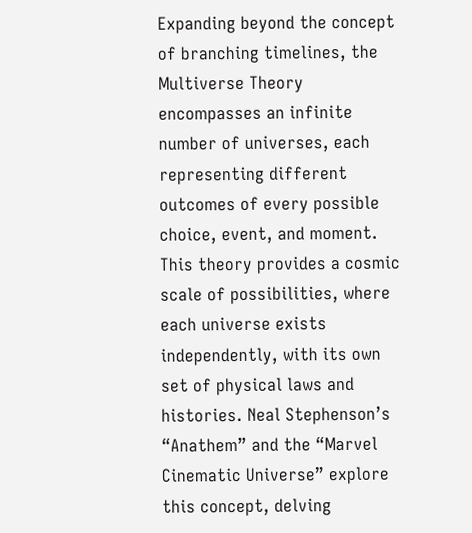Expanding beyond the concept of branching timelines, the Multiverse Theory encompasses an infinite number of universes, each representing different outcomes of every possible choice, event, and moment. This theory provides a cosmic scale of possibilities, where each universe exists independently, with its own set of physical laws and histories. Neal Stephenson’s “Anathem” and the “Marvel Cinematic Universe” explore this concept, delving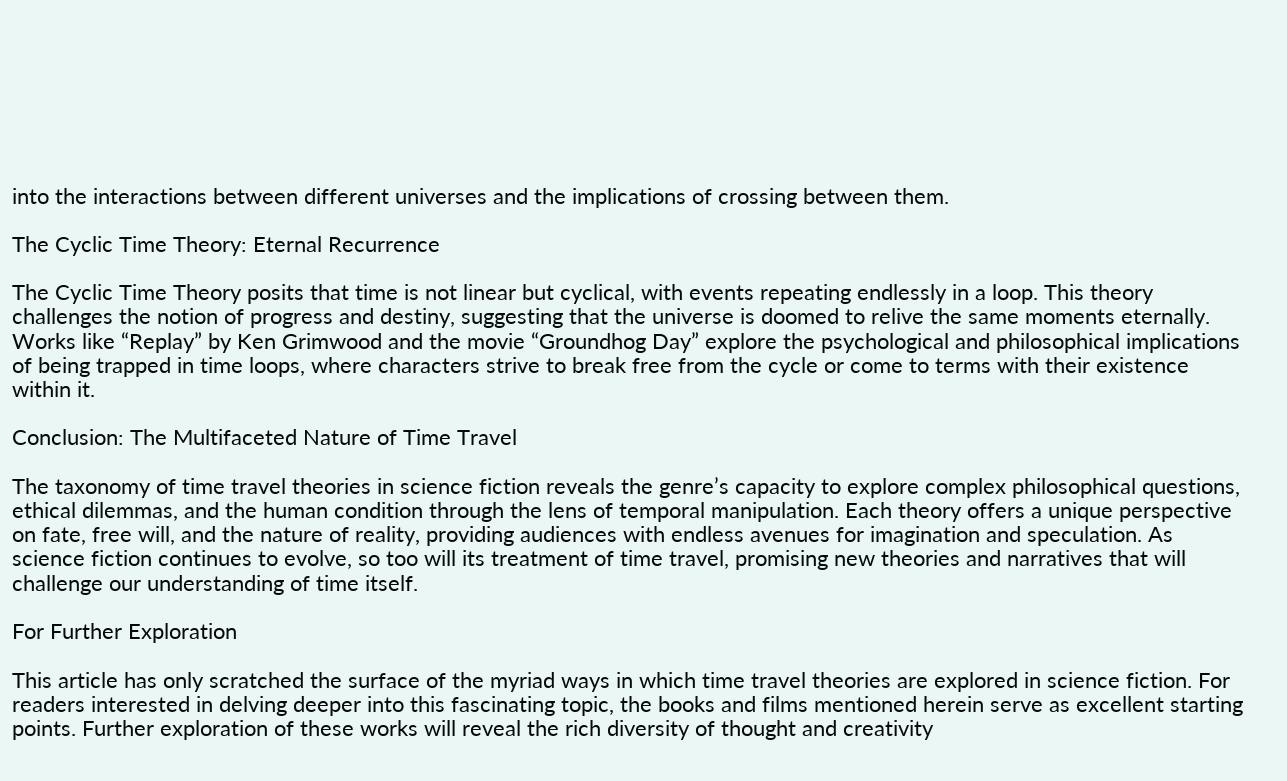into the interactions between different universes and the implications of crossing between them.

The Cyclic Time Theory: Eternal Recurrence

The Cyclic Time Theory posits that time is not linear but cyclical, with events repeating endlessly in a loop. This theory challenges the notion of progress and destiny, suggesting that the universe is doomed to relive the same moments eternally. Works like “Replay” by Ken Grimwood and the movie “Groundhog Day” explore the psychological and philosophical implications of being trapped in time loops, where characters strive to break free from the cycle or come to terms with their existence within it.

Conclusion: The Multifaceted Nature of Time Travel

The taxonomy of time travel theories in science fiction reveals the genre’s capacity to explore complex philosophical questions, ethical dilemmas, and the human condition through the lens of temporal manipulation. Each theory offers a unique perspective on fate, free will, and the nature of reality, providing audiences with endless avenues for imagination and speculation. As science fiction continues to evolve, so too will its treatment of time travel, promising new theories and narratives that will challenge our understanding of time itself.

For Further Exploration

This article has only scratched the surface of the myriad ways in which time travel theories are explored in science fiction. For readers interested in delving deeper into this fascinating topic, the books and films mentioned herein serve as excellent starting points. Further exploration of these works will reveal the rich diversity of thought and creativity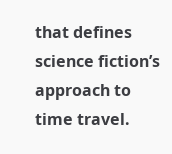that defines science fiction’s approach to time travel.